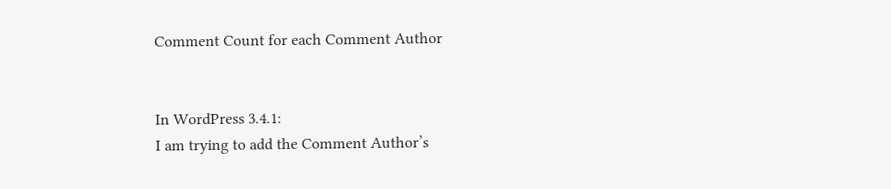Comment Count for each Comment Author


In WordPress 3.4.1:
I am trying to add the Comment Author’s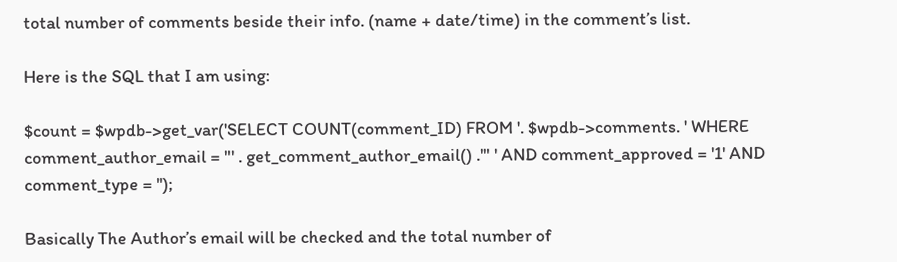total number of comments beside their info. (name + date/time) in the comment’s list.

Here is the SQL that I am using:

$count = $wpdb->get_var('SELECT COUNT(comment_ID) FROM '. $wpdb->comments. ' WHERE comment_author_email = "' . get_comment_author_email() .'" ' AND comment_approved = '1' AND comment_type = '');

Basically The Author’s email will be checked and the total number of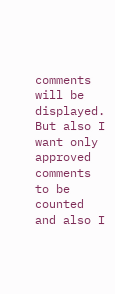comments will be displayed. But also I want only approved comments to be counted and also I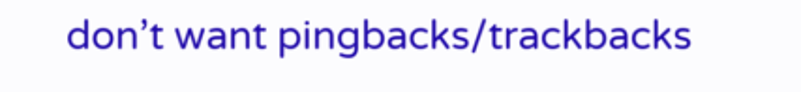don’t want pingbacks/trackbacks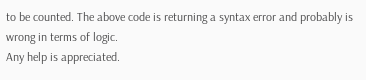to be counted. The above code is returning a syntax error and probably is wrong in terms of logic.
Any help is appreciated.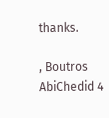thanks.

, Boutros AbiChedid 4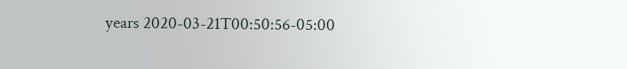years 2020-03-21T00:50:56-05:00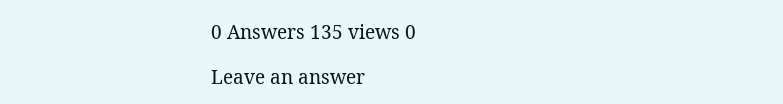0 Answers 135 views 0

Leave an answer